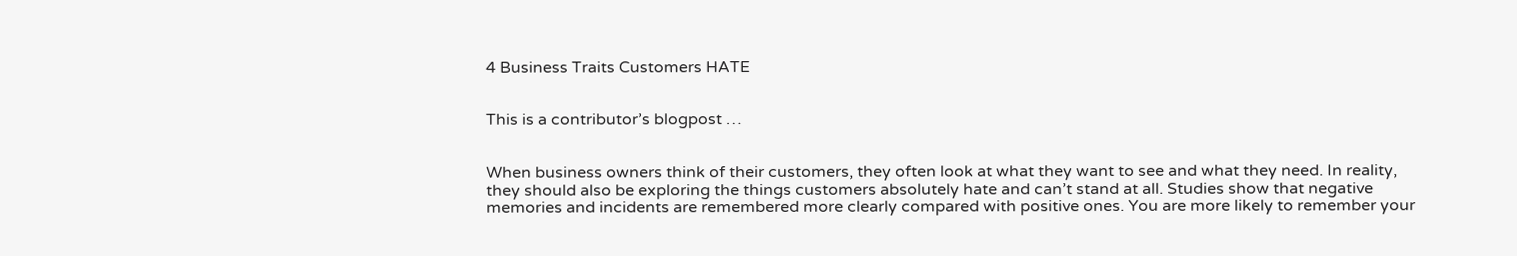4 Business Traits Customers HATE


This is a contributor’s blogpost …


When business owners think of their customers, they often look at what they want to see and what they need. In reality, they should also be exploring the things customers absolutely hate and can’t stand at all. Studies show that negative memories and incidents are remembered more clearly compared with positive ones. You are more likely to remember your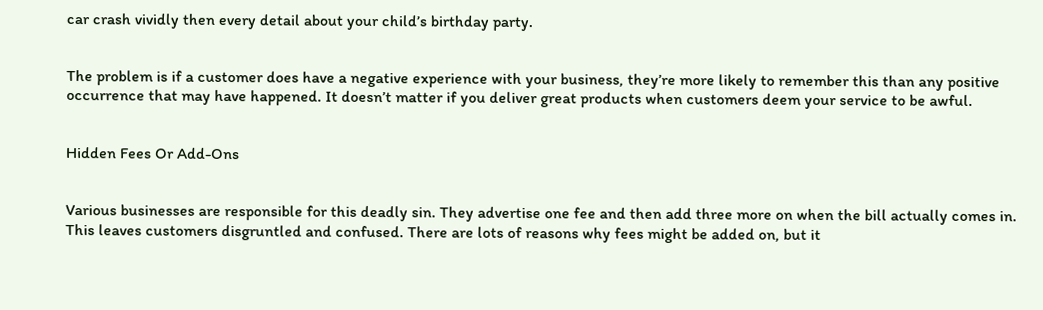car crash vividly then every detail about your child’s birthday party.


The problem is if a customer does have a negative experience with your business, they’re more likely to remember this than any positive occurrence that may have happened. It doesn’t matter if you deliver great products when customers deem your service to be awful.


Hidden Fees Or Add-Ons


Various businesses are responsible for this deadly sin. They advertise one fee and then add three more on when the bill actually comes in. This leaves customers disgruntled and confused. There are lots of reasons why fees might be added on, but it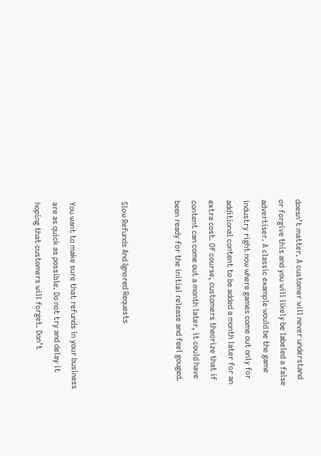doesn’t matter. A customer will never understand or forgive this and you will likely be labeled a false advertiser. A classic example would be the game industry right now where games come out only for additional content to be added a month later for an extra cost. Of course, customers theorize that if content can come out a month later, it could have been ready for the initial release and feel gouged.


Slow Refunds And Ignored Requests


You want to make sure that refunds in your business are as quick as possible. Do not try and delay it hoping that customers will forget. Don’t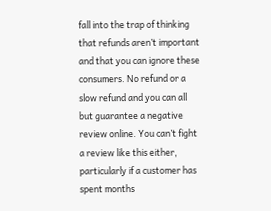fall into the trap of thinking that refunds aren’t important and that you can ignore these consumers. No refund or a slow refund and you can all but guarantee a negative review online. You can’t fight a review like this either, particularly if a customer has spent months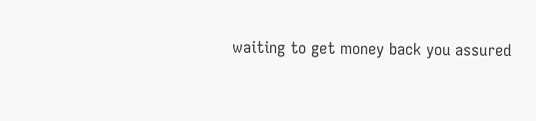waiting to get money back you assured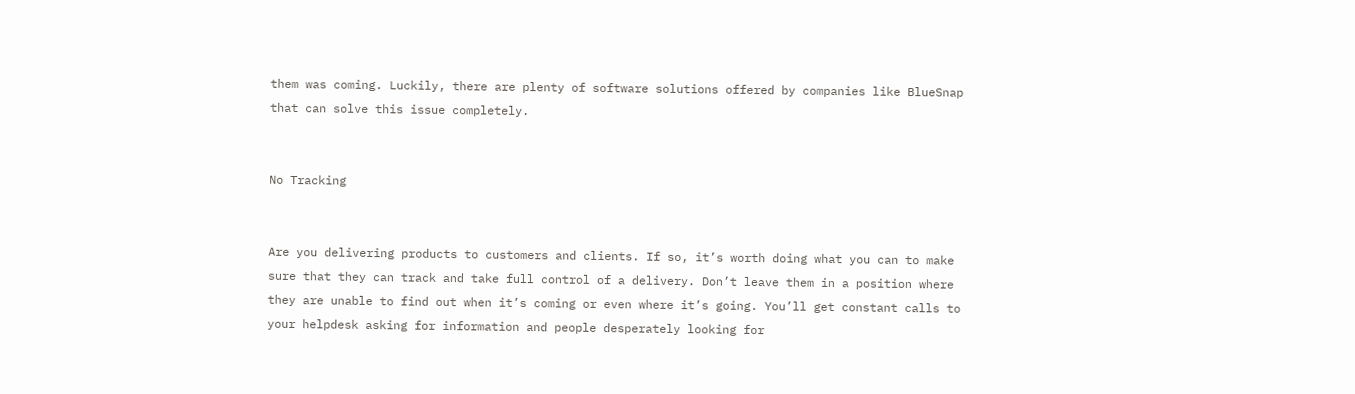them was coming. Luckily, there are plenty of software solutions offered by companies like BlueSnap that can solve this issue completely.


No Tracking


Are you delivering products to customers and clients. If so, it’s worth doing what you can to make sure that they can track and take full control of a delivery. Don’t leave them in a position where they are unable to find out when it’s coming or even where it’s going. You’ll get constant calls to your helpdesk asking for information and people desperately looking for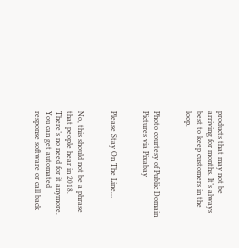products that may not be arriving for months. It’s always best to keep customers in the loop.


Photo courtesy of Public Domain Pictures via Pixabay


Please Stay On The Line…


No, this should not be a phrase that people hear in 2018. There’s no need for it anymore. You can get automated response software or call back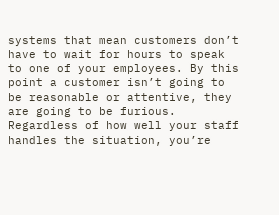systems that mean customers don’t have to wait for hours to speak to one of your employees. By this point a customer isn’t going to be reasonable or attentive, they are going to be furious. Regardless of how well your staff handles the situation, you’re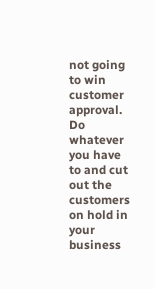not going to win customer approval. Do whatever you have to and cut out the customers on hold in your business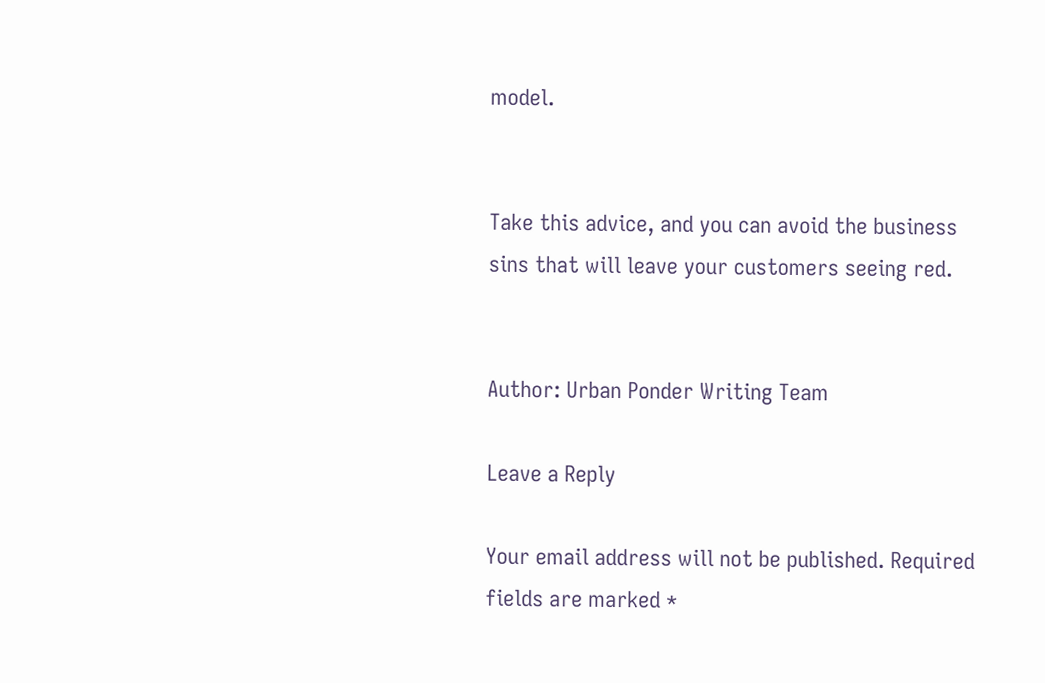model.


Take this advice, and you can avoid the business sins that will leave your customers seeing red.


Author: Urban Ponder Writing Team

Leave a Reply

Your email address will not be published. Required fields are marked *